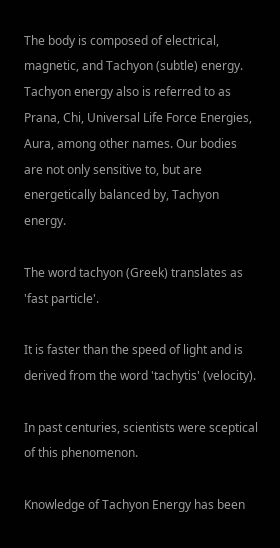The body is composed of electrical, magnetic, and Tachyon (subtle) energy. Tachyon energy also is referred to as Prana, Chi, Universal Life Force Energies, Aura, among other names. Our bodies are not only sensitive to, but are energetically balanced by, Tachyon energy.

The word tachyon (Greek) translates as 'fast particle'.

It is faster than the speed of light and is derived from the word 'tachytis' (velocity).

In past centuries, scientists were sceptical of this phenomenon.

Knowledge of Tachyon Energy has been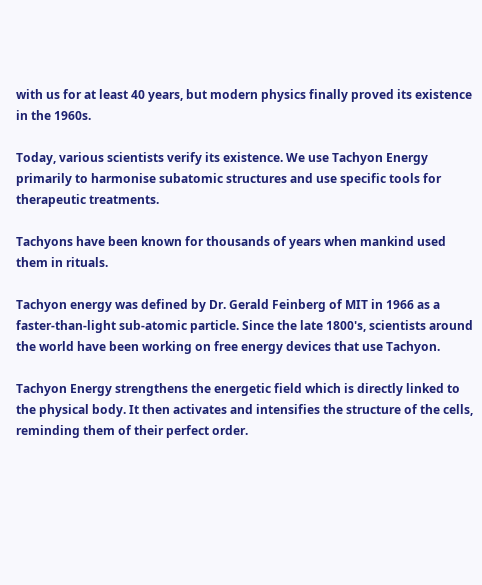with us for at least 40 years, but modern physics finally proved its existence in the 1960s.

Today, various scientists verify its existence. We use Tachyon Energy primarily to harmonise subatomic structures and use specific tools for therapeutic treatments.

Tachyons have been known for thousands of years when mankind used them in rituals.

Tachyon energy was defined by Dr. Gerald Feinberg of MIT in 1966 as a faster-than-light sub-atomic particle. Since the late 1800's, scientists around the world have been working on free energy devices that use Tachyon.

Tachyon Energy strengthens the energetic field which is directly linked to the physical body. It then activates and intensifies the structure of the cells, reminding them of their perfect order.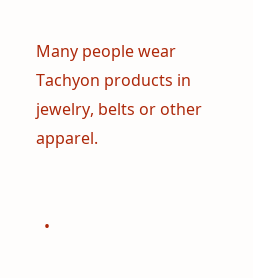Many people wear Tachyon products in jewelry, belts or other apparel.


  •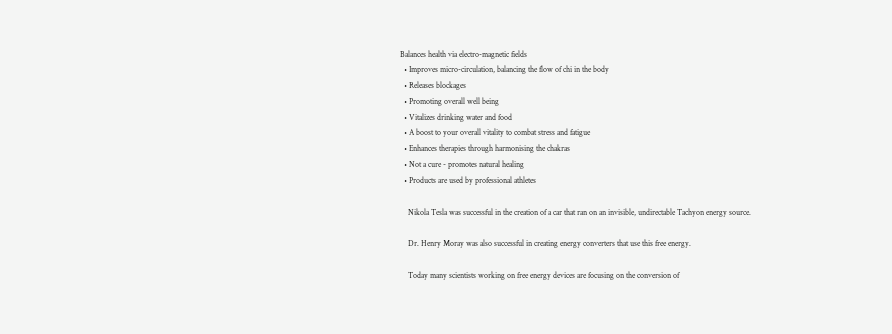Balances health via electro-magnetic fields
  • Improves micro-circulation, balancing the flow of chi in the body
  • Releases blockages
  • Promoting overall well being
  • Vitalizes drinking water and food
  • A boost to your overall vitality to combat stress and fatigue
  • Enhances therapies through harmonising the chakras
  • Not a cure - promotes natural healing
  • Products are used by professional athletes

    Nikola Tesla was successful in the creation of a car that ran on an invisible, undirectable Tachyon energy source.

    Dr. Henry Moray was also successful in creating energy converters that use this free energy.

    Today many scientists working on free energy devices are focusing on the conversion of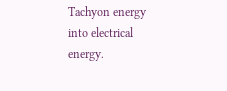Tachyon energy into electrical energy.